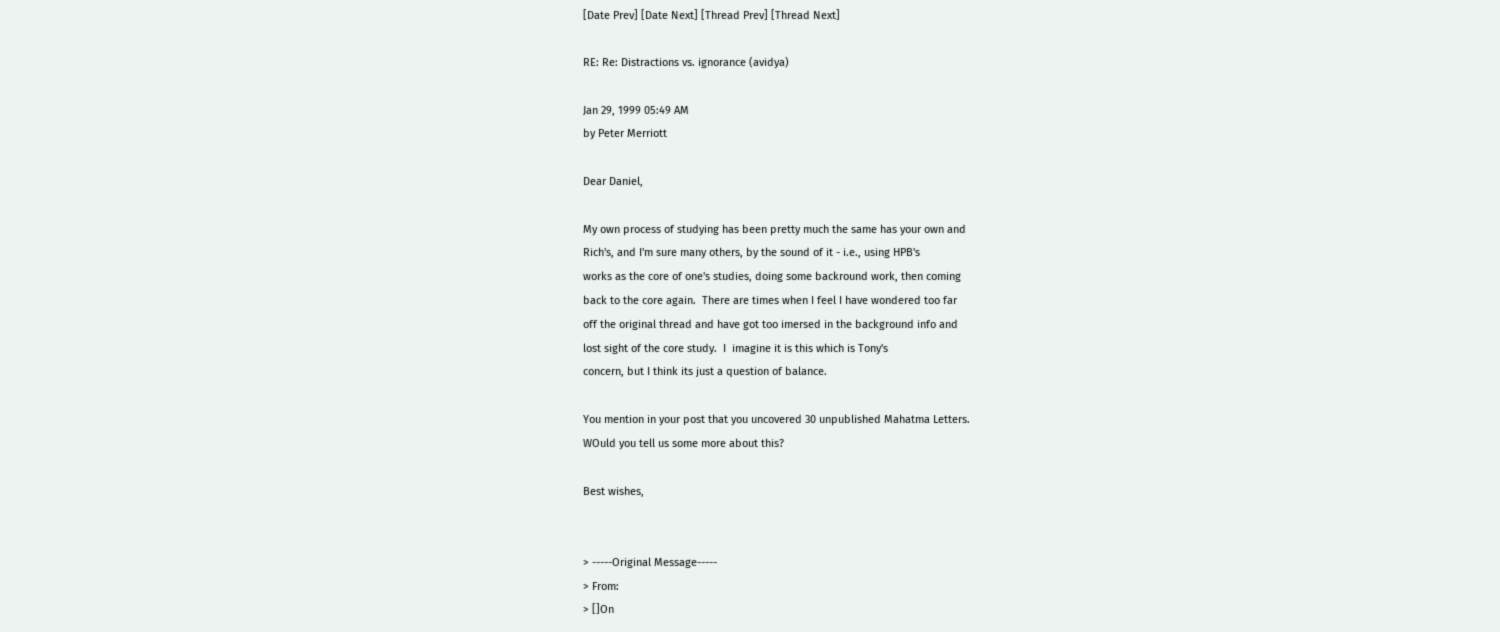[Date Prev] [Date Next] [Thread Prev] [Thread Next]

RE: Re: Distractions vs. ignorance (avidya)

Jan 29, 1999 05:49 AM
by Peter Merriott

Dear Daniel,

My own process of studying has been pretty much the same has your own and
Rich's, and I'm sure many others, by the sound of it - i.e., using HPB's
works as the core of one's studies, doing some backround work, then coming
back to the core again.  There are times when I feel I have wondered too far
off the original thread and have got too imersed in the background info and
lost sight of the core study.  I  imagine it is this which is Tony's
concern, but I think its just a question of balance.

You mention in your post that you uncovered 30 unpublished Mahatma Letters.
WOuld you tell us some more about this?

Best wishes,


> -----Original Message-----
> From:
> []On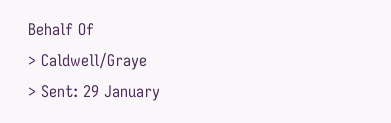Behalf Of
> Caldwell/Graye
> Sent: 29 January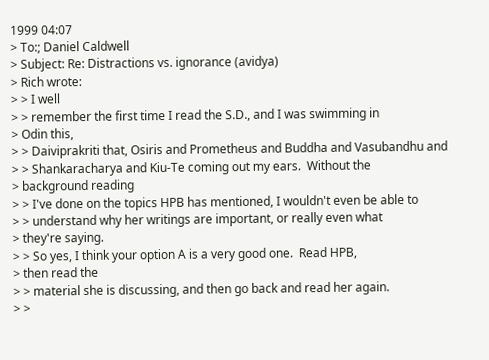1999 04:07
> To:; Daniel Caldwell
> Subject: Re: Distractions vs. ignorance (avidya)
> Rich wrote:
> > I well
> > remember the first time I read the S.D., and I was swimming in
> Odin this,
> > Daiviprakriti that, Osiris and Prometheus and Buddha and Vasubandhu and
> > Shankaracharya and Kiu-Te coming out my ears.  Without the
> background reading
> > I've done on the topics HPB has mentioned, I wouldn't even be able to
> > understand why her writings are important, or really even what
> they're saying.
> > So yes, I think your option A is a very good one.  Read HPB,
> then read the
> > material she is discussing, and then go back and read her again.
> >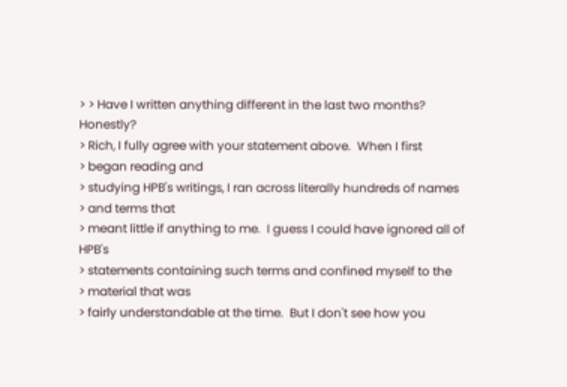> > Have I written anything different in the last two months?  Honestly?
> Rich, I fully agree with your statement above.  When I first
> began reading and
> studying HPB's writings, I ran across literally hundreds of names
> and terms that
> meant little if anything to me.  I guess I could have ignored all of HPB's
> statements containing such terms and confined myself to the
> material that was
> fairly understandable at the time.  But I don't see how you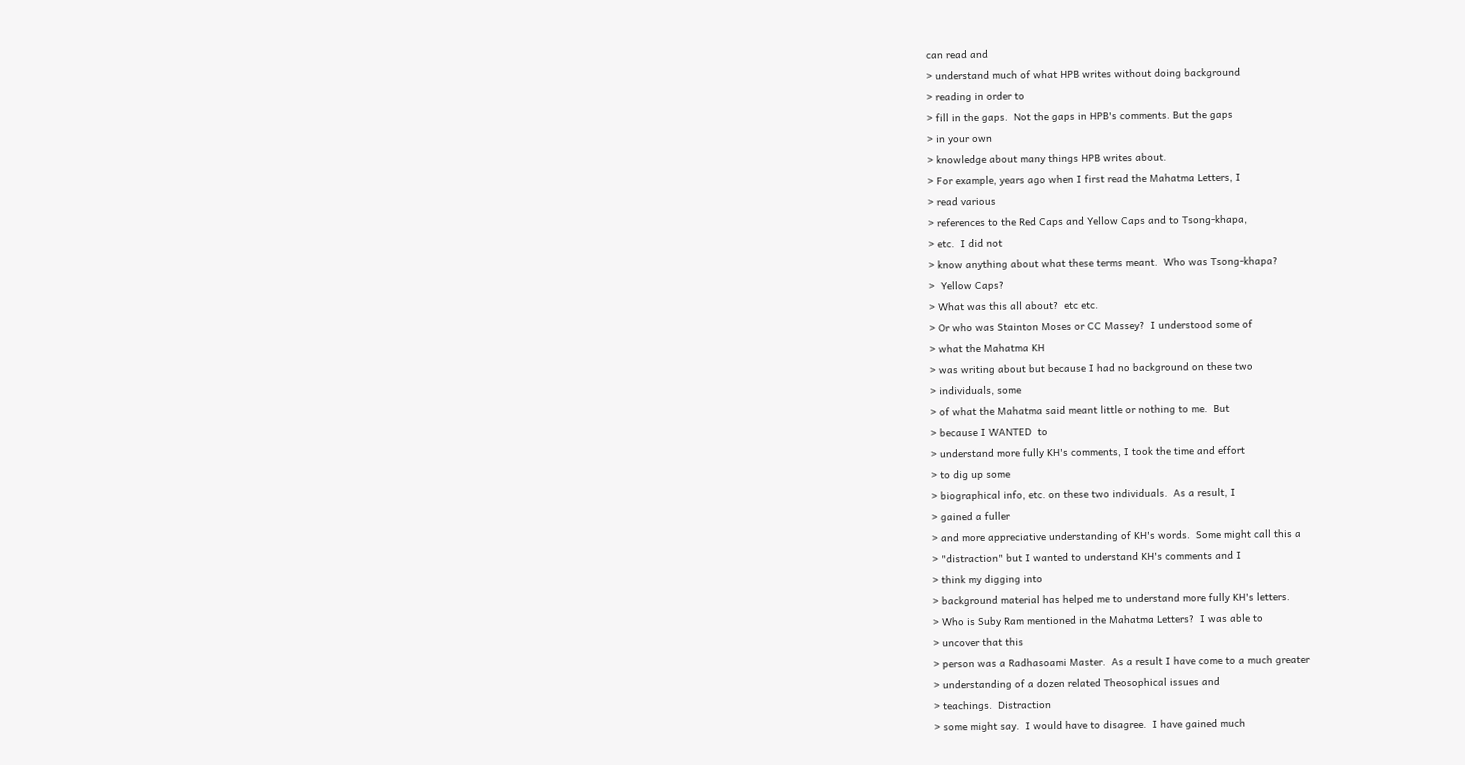can read and
> understand much of what HPB writes without doing background
> reading in order to
> fill in the gaps.  Not the gaps in HPB's comments. But the gaps
> in your own
> knowledge about many things HPB writes about.
> For example, years ago when I first read the Mahatma Letters, I
> read various
> references to the Red Caps and Yellow Caps and to Tsong-khapa,
> etc.  I did not
> know anything about what these terms meant.  Who was Tsong-khapa?
>  Yellow Caps?
> What was this all about?  etc etc.
> Or who was Stainton Moses or CC Massey?  I understood some of
> what the Mahatma KH
> was writing about but because I had no background on these two
> individuals, some
> of what the Mahatma said meant little or nothing to me.  But
> because I WANTED  to
> understand more fully KH's comments, I took the time and effort
> to dig up some
> biographical info, etc. on these two individuals.  As a result, I
> gained a fuller
> and more appreciative understanding of KH's words.  Some might call this a
> "distraction" but I wanted to understand KH's comments and I
> think my digging into
> background material has helped me to understand more fully KH's letters.
> Who is Suby Ram mentioned in the Mahatma Letters?  I was able to
> uncover that this
> person was a Radhasoami Master.  As a result I have come to a much greater
> understanding of a dozen related Theosophical issues and
> teachings.  Distraction
> some might say.  I would have to disagree.  I have gained much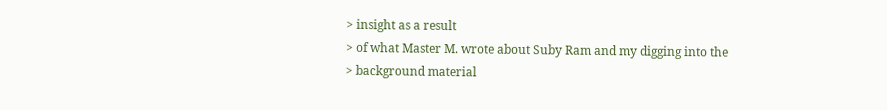> insight as a result
> of what Master M. wrote about Suby Ram and my digging into the
> background material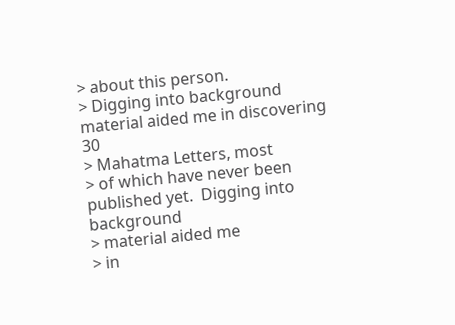> about this person.
> Digging into background material aided me in discovering 30
> Mahatma Letters, most
> of which have never been published yet.  Digging into background
> material aided me
> in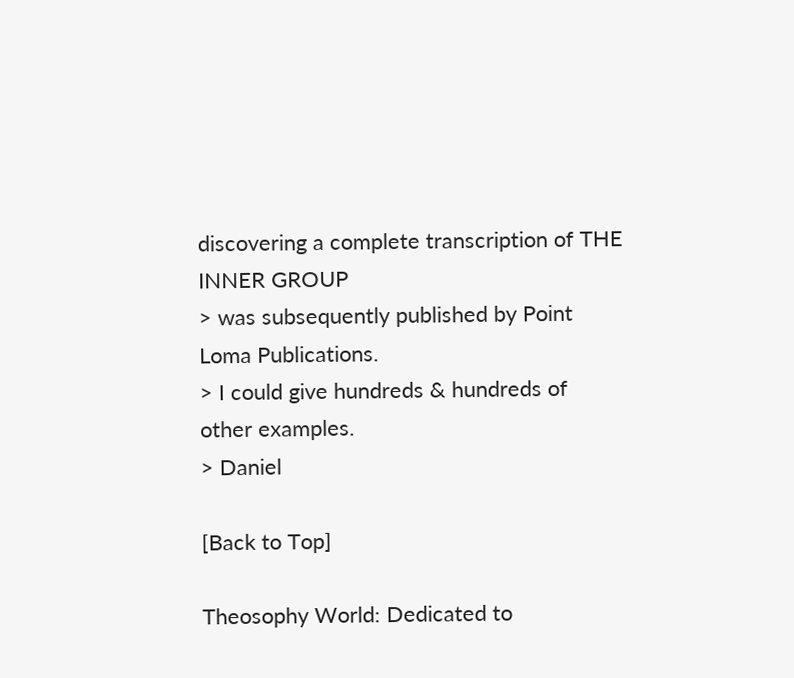discovering a complete transcription of THE INNER GROUP
> was subsequently published by Point Loma Publications.
> I could give hundreds & hundreds of other examples.
> Daniel

[Back to Top]

Theosophy World: Dedicated to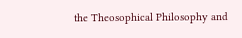the Theosophical Philosophy and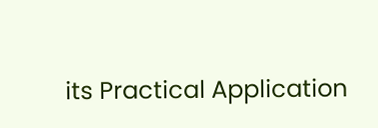its Practical Application